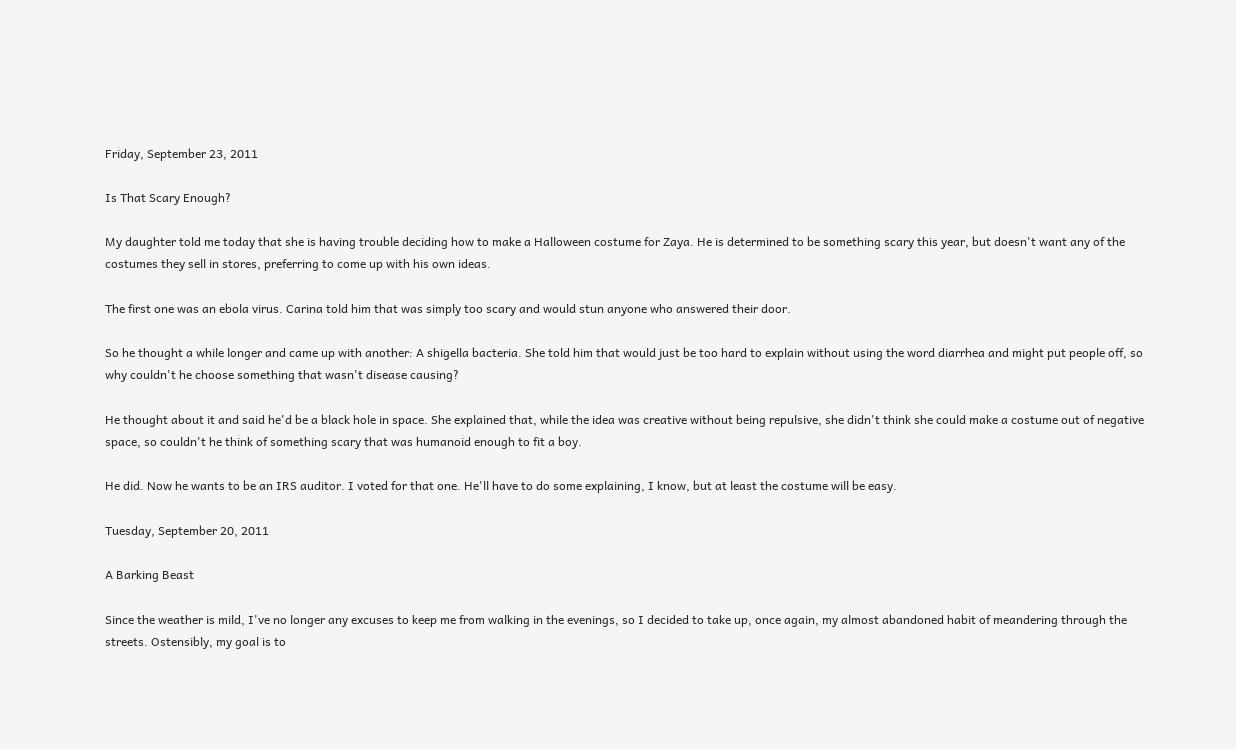Friday, September 23, 2011

Is That Scary Enough?

My daughter told me today that she is having trouble deciding how to make a Halloween costume for Zaya. He is determined to be something scary this year, but doesn't want any of the costumes they sell in stores, preferring to come up with his own ideas.

The first one was an ebola virus. Carina told him that was simply too scary and would stun anyone who answered their door.

So he thought a while longer and came up with another: A shigella bacteria. She told him that would just be too hard to explain without using the word diarrhea and might put people off, so why couldn't he choose something that wasn't disease causing?

He thought about it and said he'd be a black hole in space. She explained that, while the idea was creative without being repulsive, she didn't think she could make a costume out of negative space, so couldn't he think of something scary that was humanoid enough to fit a boy.

He did. Now he wants to be an IRS auditor. I voted for that one. He'll have to do some explaining, I know, but at least the costume will be easy.

Tuesday, September 20, 2011

A Barking Beast

Since the weather is mild, I've no longer any excuses to keep me from walking in the evenings, so I decided to take up, once again, my almost abandoned habit of meandering through the streets. Ostensibly, my goal is to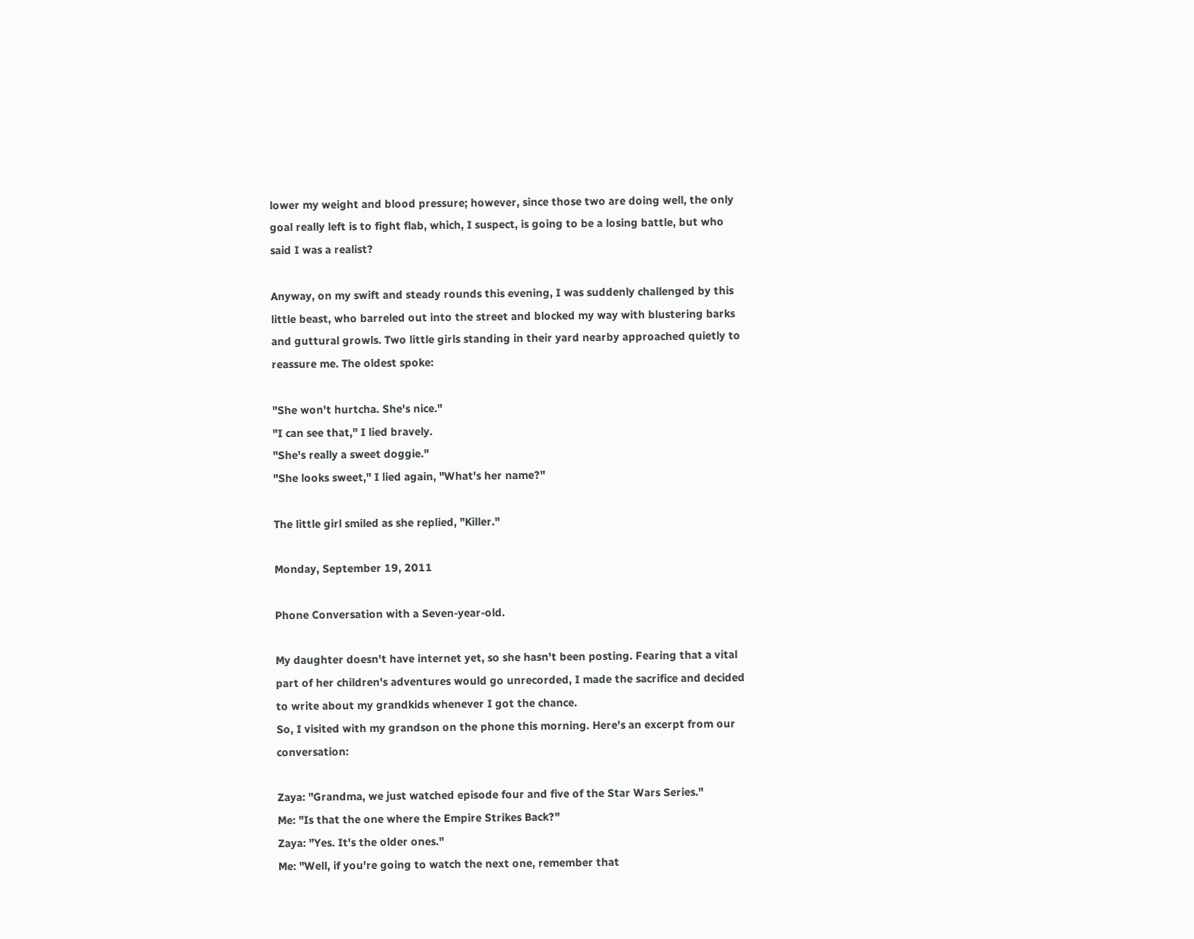lower my weight and blood pressure; however, since those two are doing well, the only goal really left is to fight flab, which, I suspect, is going to be a losing battle, but who said I was a realist?

Anyway, on my swift and steady rounds this evening, I was suddenly challenged by this little beast, who barreled out into the street and blocked my way with blustering barks and guttural growls. Two little girls standing in their yard nearby approached quietly to reassure me. The oldest spoke:

"She won't hurtcha. She's nice."
"I can see that," I lied bravely.
"She's really a sweet doggie."
"She looks sweet," I lied again, "What's her name?"

The little girl smiled as she replied, "Killer."

Monday, September 19, 2011

Phone Conversation with a Seven-year-old.

My daughter doesn't have internet yet, so she hasn't been posting. Fearing that a vital part of her children's adventures would go unrecorded, I made the sacrifice and decided to write about my grandkids whenever I got the chance.
So, I visited with my grandson on the phone this morning. Here's an excerpt from our conversation:

Zaya: "Grandma, we just watched episode four and five of the Star Wars Series."
Me: "Is that the one where the Empire Strikes Back?"
Zaya: "Yes. It's the older ones."
Me: "Well, if you're going to watch the next one, remember that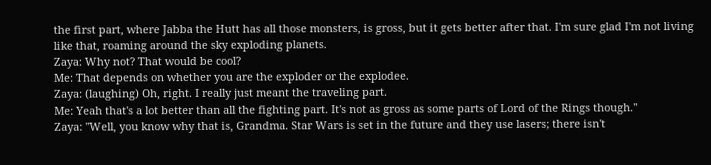the first part, where Jabba the Hutt has all those monsters, is gross, but it gets better after that. I'm sure glad I'm not living like that, roaming around the sky exploding planets.
Zaya: Why not? That would be cool?
Me: That depends on whether you are the exploder or the explodee.
Zaya: (laughing) Oh, right. I really just meant the traveling part.
Me: Yeah that's a lot better than all the fighting part. It's not as gross as some parts of Lord of the Rings though."
Zaya: "Well, you know why that is, Grandma. Star Wars is set in the future and they use lasers; there isn't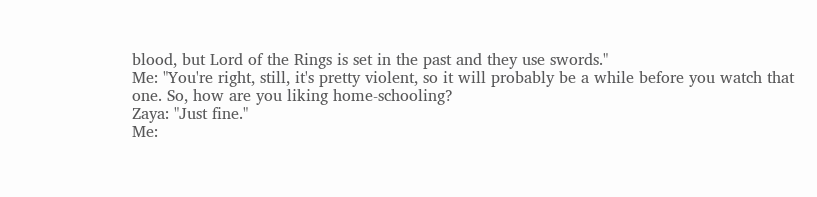blood, but Lord of the Rings is set in the past and they use swords."
Me: "You're right, still, it's pretty violent, so it will probably be a while before you watch that one. So, how are you liking home-schooling?
Zaya: "Just fine."
Me: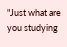"Just what are you studying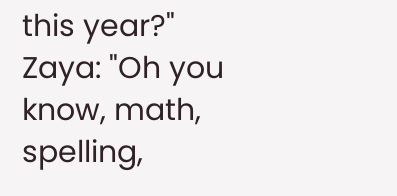this year?"
Zaya: "Oh you know, math, spelling,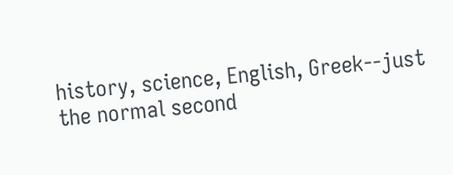history, science, English, Greek--just the normal second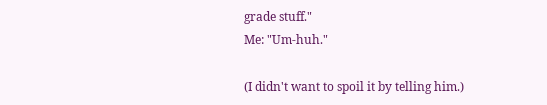grade stuff."
Me: "Um-huh."

(I didn't want to spoil it by telling him.)